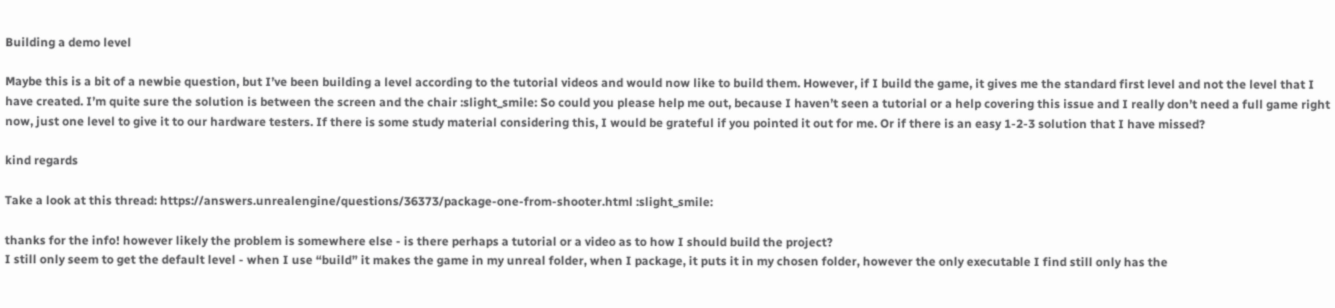Building a demo level

Maybe this is a bit of a newbie question, but I’ve been building a level according to the tutorial videos and would now like to build them. However, if I build the game, it gives me the standard first level and not the level that I have created. I’m quite sure the solution is between the screen and the chair :slight_smile: So could you please help me out, because I haven’t seen a tutorial or a help covering this issue and I really don’t need a full game right now, just one level to give it to our hardware testers. If there is some study material considering this, I would be grateful if you pointed it out for me. Or if there is an easy 1-2-3 solution that I have missed?

kind regards

Take a look at this thread: https://answers.unrealengine/questions/36373/package-one-from-shooter.html :slight_smile:

thanks for the info! however likely the problem is somewhere else - is there perhaps a tutorial or a video as to how I should build the project?
I still only seem to get the default level - when I use “build” it makes the game in my unreal folder, when I package, it puts it in my chosen folder, however the only executable I find still only has the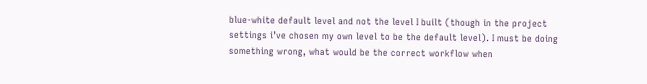blue-white default level and not the level I built (though in the project settings i’ve chosen my own level to be the default level). I must be doing something wrong, what would be the correct workflow when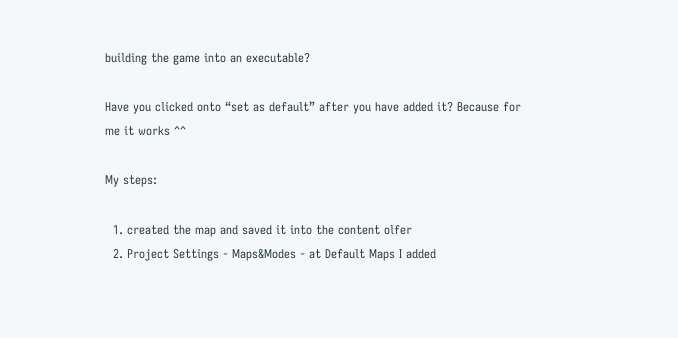building the game into an executable?

Have you clicked onto “set as default” after you have added it? Because for me it works ^^

My steps:

  1. created the map and saved it into the content olfer
  2. Project Settings - Maps&Modes - at Default Maps I added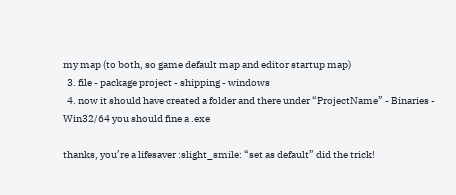my map (to both, so game default map and editor startup map)
  3. file - package project - shipping - windows
  4. now it should have created a folder and there under “ProjectName” - Binaries - Win32/64 you should fine a .exe

thanks, you’re a lifesaver :slight_smile: “set as default” did the trick!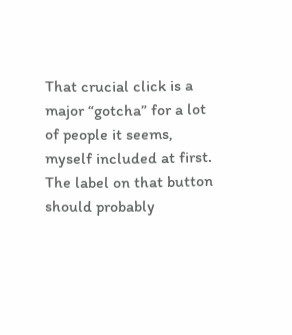That crucial click is a major “gotcha” for a lot of people it seems, myself included at first. The label on that button should probably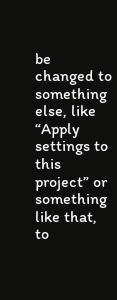be changed to something else, like “Apply settings to this project” or something like that, to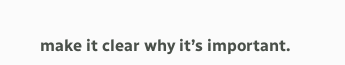make it clear why it’s important.